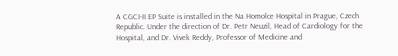A CGCI-II EP Suite is installed in the Na Homolce Hospital in Prague, Czech Republic. Under the direction of Dr. Petr Neuzil, Head of Cardiology for the Hospital, and Dr. Vivek Reddy, Professor of Medicine and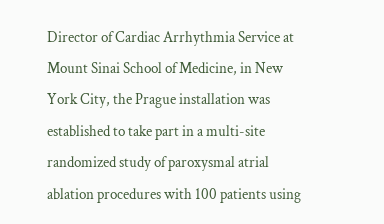Director of Cardiac Arrhythmia Service at Mount Sinai School of Medicine, in New York City, the Prague installation was established to take part in a multi-site randomized study of paroxysmal atrial ablation procedures with 100 patients using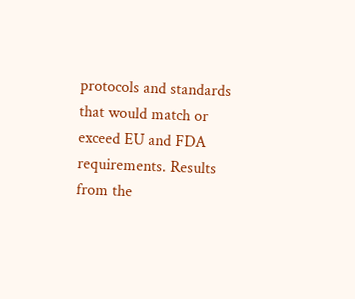protocols and standards that would match or exceed EU and FDA requirements. Results from the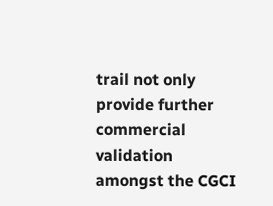trail not only provide further commercial validation amongst the CGCI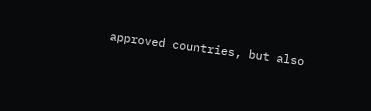approved countries, but also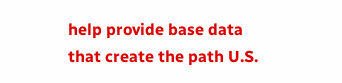help provide base data that create the path U.S.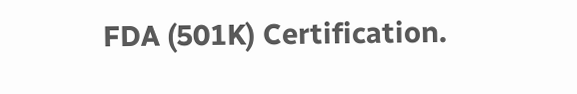FDA (501K) Certification.